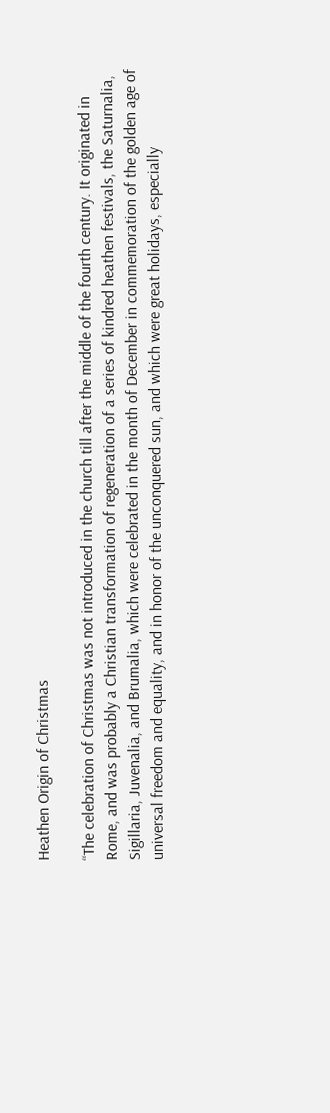Heathen Origin of Christmas

“The celebration of Christmas was not introduced in the church till after the middle of the fourth century. It originated in Rome, and was probably a Christian transformation of regeneration of a series of kindred heathen festivals, the Saturnalia, Sigillaria, Juvenalia, and Brumalia, which were celebrated in the month of December in commemoration of the golden age of universal freedom and equality, and in honor of the unconquered sun, and which were great holidays, especially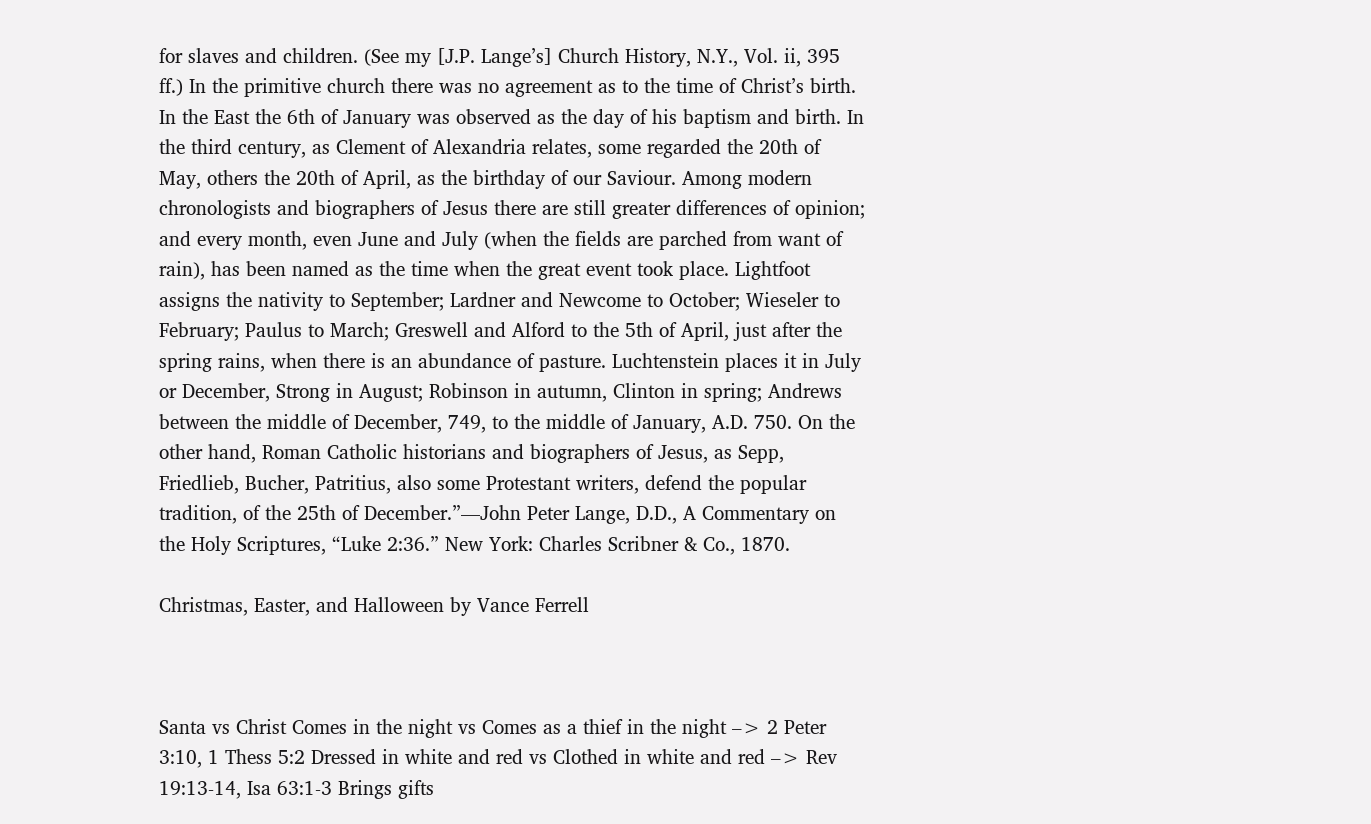for slaves and children. (See my [J.P. Lange’s] Church History, N.Y., Vol. ii, 395 ff.) In the primitive church there was no agreement as to the time of Christ’s birth. In the East the 6th of January was observed as the day of his baptism and birth. In the third century, as Clement of Alexandria relates, some regarded the 20th of May, others the 20th of April, as the birthday of our Saviour. Among modern chronologists and biographers of Jesus there are still greater differences of opinion; and every month, even June and July (when the fields are parched from want of rain), has been named as the time when the great event took place. Lightfoot assigns the nativity to September; Lardner and Newcome to October; Wieseler to February; Paulus to March; Greswell and Alford to the 5th of April, just after the spring rains, when there is an abundance of pasture. Luchtenstein places it in July or December, Strong in August; Robinson in autumn, Clinton in spring; Andrews between the middle of December, 749, to the middle of January, A.D. 750. On the other hand, Roman Catholic historians and biographers of Jesus, as Sepp, Friedlieb, Bucher, Patritius, also some Protestant writers, defend the popular tradition, of the 25th of December.”—John Peter Lange, D.D., A Commentary on the Holy Scriptures, “Luke 2:36.” New York: Charles Scribner & Co., 1870.

Christmas, Easter, and Halloween by Vance Ferrell



Santa vs Christ Comes in the night vs Comes as a thief in the night –> 2 Peter 3:10, 1 Thess 5:2 Dressed in white and red vs Clothed in white and red –> Rev 19:13-14, Isa 63:1-3 Brings gifts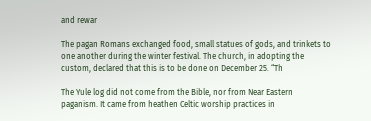and rewar

The pagan Romans exchanged food, small statues of gods, and trinkets to one another during the winter festival. The church, in adopting the custom, declared that this is to be done on December 25. “Th

The Yule log did not come from the Bible, nor from Near Eastern paganism. It came from heathen Celtic worship practices in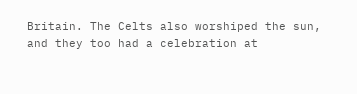Britain. The Celts also worshiped the sun, and they too had a celebration at